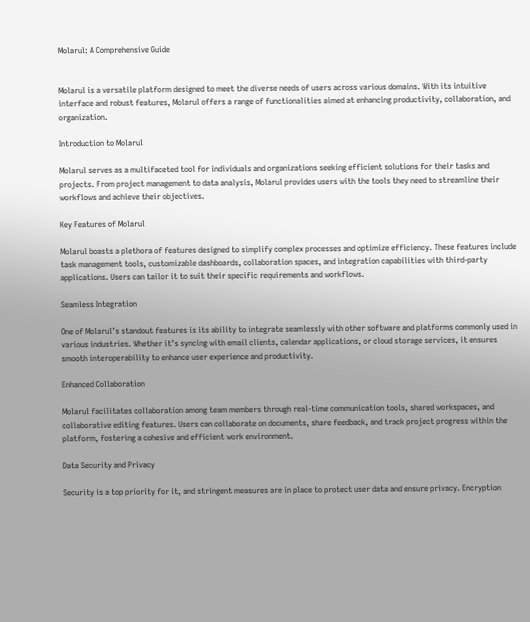Molarul: A Comprehensive Guide


Molarul is a versatile platform designed to meet the diverse needs of users across various domains. With its intuitive interface and robust features, Molarul offers a range of functionalities aimed at enhancing productivity, collaboration, and organization.

Introduction to Molarul

Molarul serves as a multifaceted tool for individuals and organizations seeking efficient solutions for their tasks and projects. From project management to data analysis, Molarul provides users with the tools they need to streamline their workflows and achieve their objectives.

Key Features of Molarul

Molarul boasts a plethora of features designed to simplify complex processes and optimize efficiency. These features include task management tools, customizable dashboards, collaboration spaces, and integration capabilities with third-party applications. Users can tailor it to suit their specific requirements and workflows.

Seamless Integration

One of Molarul’s standout features is its ability to integrate seamlessly with other software and platforms commonly used in various industries. Whether it’s syncing with email clients, calendar applications, or cloud storage services, it ensures smooth interoperability to enhance user experience and productivity.

Enhanced Collaboration

Molarul facilitates collaboration among team members through real-time communication tools, shared workspaces, and collaborative editing features. Users can collaborate on documents, share feedback, and track project progress within the platform, fostering a cohesive and efficient work environment.

Data Security and Privacy

Security is a top priority for it, and stringent measures are in place to protect user data and ensure privacy. Encryption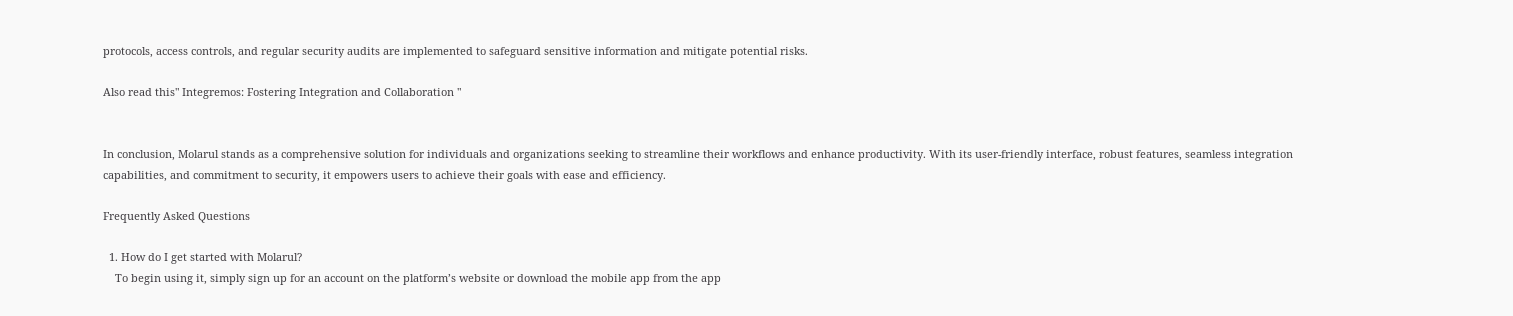protocols, access controls, and regular security audits are implemented to safeguard sensitive information and mitigate potential risks.

Also read this" Integremos: Fostering Integration and Collaboration "


In conclusion, Molarul stands as a comprehensive solution for individuals and organizations seeking to streamline their workflows and enhance productivity. With its user-friendly interface, robust features, seamless integration capabilities, and commitment to security, it empowers users to achieve their goals with ease and efficiency.

Frequently Asked Questions

  1. How do I get started with Molarul?
    To begin using it, simply sign up for an account on the platform’s website or download the mobile app from the app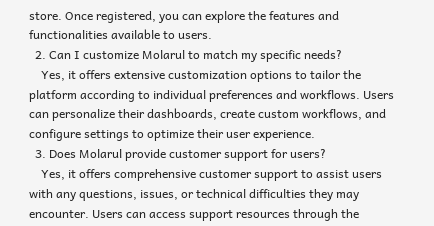store. Once registered, you can explore the features and functionalities available to users.
  2. Can I customize Molarul to match my specific needs?
    Yes, it offers extensive customization options to tailor the platform according to individual preferences and workflows. Users can personalize their dashboards, create custom workflows, and configure settings to optimize their user experience.
  3. Does Molarul provide customer support for users?
    Yes, it offers comprehensive customer support to assist users with any questions, issues, or technical difficulties they may encounter. Users can access support resources through the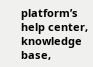platform’s help center, knowledge base,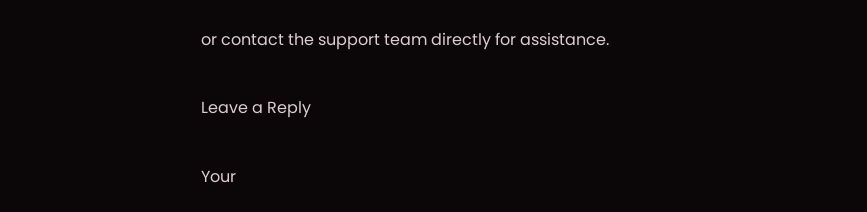or contact the support team directly for assistance.

Leave a Reply

Your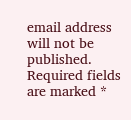email address will not be published. Required fields are marked *